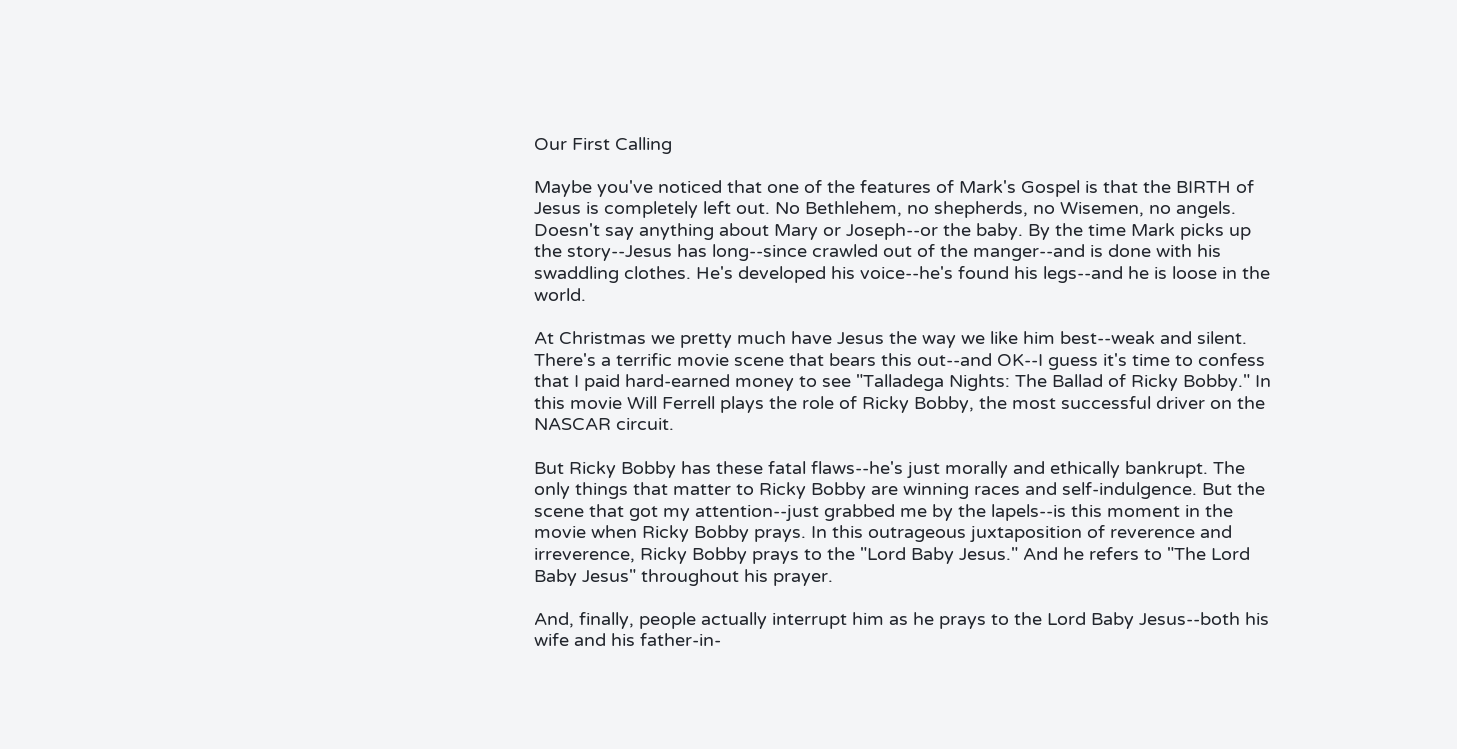Our First Calling

Maybe you've noticed that one of the features of Mark's Gospel is that the BIRTH of Jesus is completely left out. No Bethlehem, no shepherds, no Wisemen, no angels. Doesn't say anything about Mary or Joseph--or the baby. By the time Mark picks up the story--Jesus has long--since crawled out of the manger--and is done with his swaddling clothes. He's developed his voice--he's found his legs--and he is loose in the world.

At Christmas we pretty much have Jesus the way we like him best--weak and silent. There's a terrific movie scene that bears this out--and OK--I guess it's time to confess that I paid hard-earned money to see "Talladega Nights: The Ballad of Ricky Bobby." In this movie Will Ferrell plays the role of Ricky Bobby, the most successful driver on the NASCAR circuit.

But Ricky Bobby has these fatal flaws--he's just morally and ethically bankrupt. The only things that matter to Ricky Bobby are winning races and self-indulgence. But the scene that got my attention--just grabbed me by the lapels--is this moment in the movie when Ricky Bobby prays. In this outrageous juxtaposition of reverence and irreverence, Ricky Bobby prays to the "Lord Baby Jesus." And he refers to "The Lord Baby Jesus" throughout his prayer.

And, finally, people actually interrupt him as he prays to the Lord Baby Jesus--both his wife and his father-in-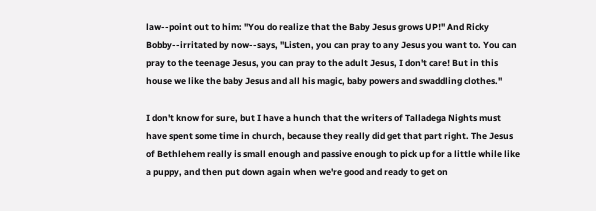law--point out to him: "You do realize that the Baby Jesus grows UP!" And Ricky Bobby--irritated by now--says, "Listen, you can pray to any Jesus you want to. You can pray to the teenage Jesus, you can pray to the adult Jesus, I don't care! But in this house we like the baby Jesus and all his magic, baby powers and swaddling clothes."

I don't know for sure, but I have a hunch that the writers of Talladega Nights must have spent some time in church, because they really did get that part right. The Jesus of Bethlehem really is small enough and passive enough to pick up for a little while like a puppy, and then put down again when we're good and ready to get on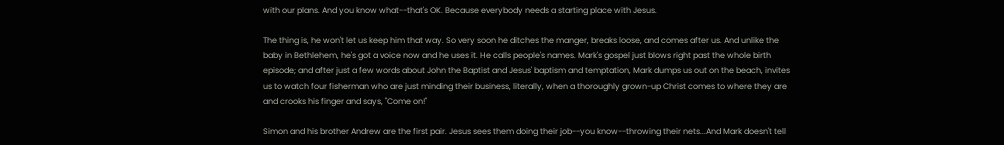with our plans. And you know what--that's OK. Because everybody needs a starting place with Jesus.

The thing is, he won't let us keep him that way. So very soon he ditches the manger, breaks loose, and comes after us. And unlike the baby in Bethlehem, he's got a voice now and he uses it. He calls people's names. Mark's gospel just blows right past the whole birth episode; and after just a few words about John the Baptist and Jesus' baptism and temptation, Mark dumps us out on the beach, invites us to watch four fisherman who are just minding their business, literally, when a thoroughly grown-up Christ comes to where they are and crooks his finger and says, "Come on!"

Simon and his brother Andrew are the first pair. Jesus sees them doing their job--you know--throwing their nets...And Mark doesn't tell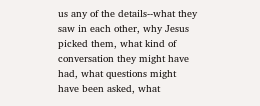us any of the details--what they saw in each other, why Jesus picked them, what kind of conversation they might have had, what questions might have been asked, what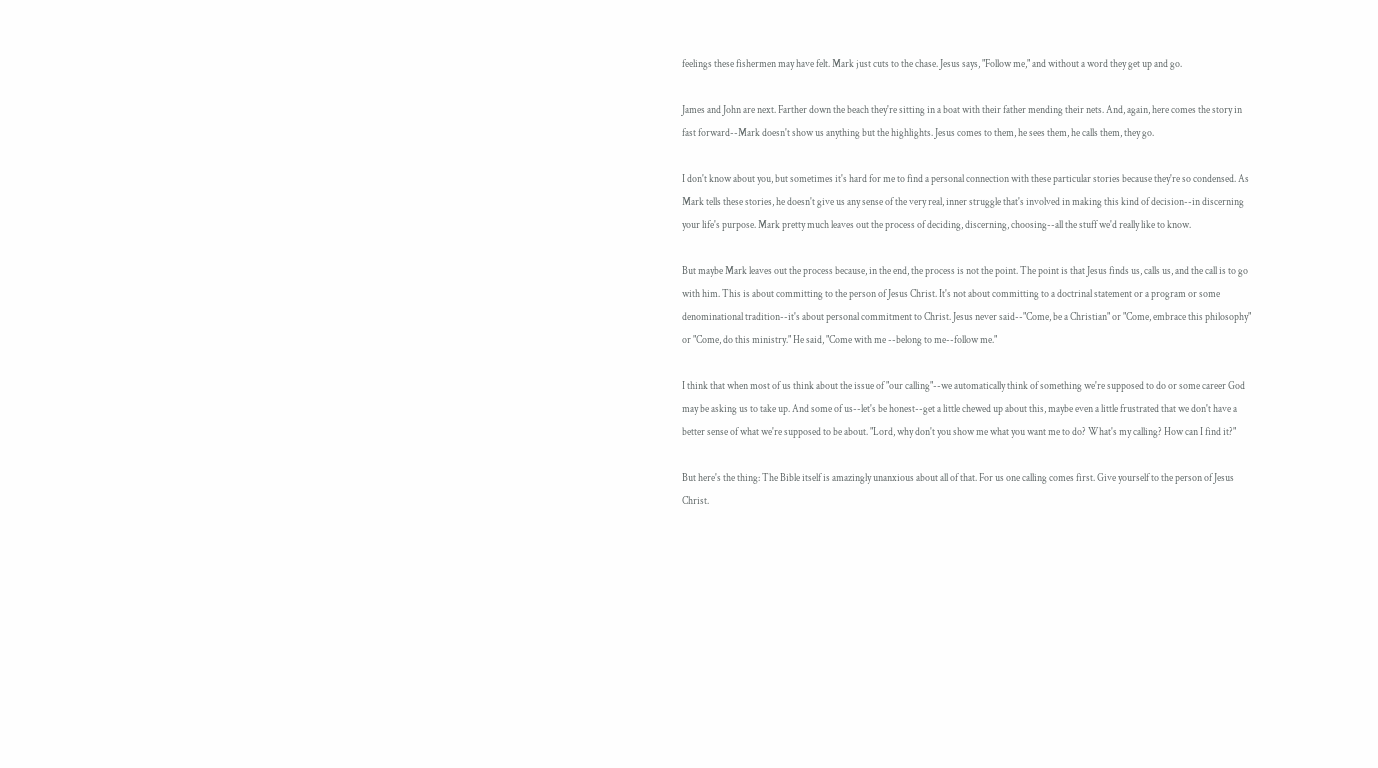feelings these fishermen may have felt. Mark just cuts to the chase. Jesus says, "Follow me," and without a word they get up and go.

James and John are next. Farther down the beach they're sitting in a boat with their father mending their nets. And, again, here comes the story in fast forward--Mark doesn't show us anything but the highlights. Jesus comes to them, he sees them, he calls them, they go.

I don't know about you, but sometimes it's hard for me to find a personal connection with these particular stories because they're so condensed. As Mark tells these stories, he doesn't give us any sense of the very real, inner struggle that's involved in making this kind of decision--in discerning your life's purpose. Mark pretty much leaves out the process of deciding, discerning, choosing--all the stuff we'd really like to know.

But maybe Mark leaves out the process because, in the end, the process is not the point. The point is that Jesus finds us, calls us, and the call is to go with him. This is about committing to the person of Jesus Christ. It's not about committing to a doctrinal statement or a program or some denominational tradition--it's about personal commitment to Christ. Jesus never said--"Come, be a Christian" or "Come, embrace this philosophy" or "Come, do this ministry." He said, "Come with me --belong to me--follow me."

I think that when most of us think about the issue of "our calling"--we automatically think of something we're supposed to do or some career God may be asking us to take up. And some of us--let's be honest--get a little chewed up about this, maybe even a little frustrated that we don't have a better sense of what we're supposed to be about. "Lord, why don't you show me what you want me to do? What's my calling? How can I find it?"

But here's the thing: The Bible itself is amazingly unanxious about all of that. For us one calling comes first. Give yourself to the person of Jesus Christ.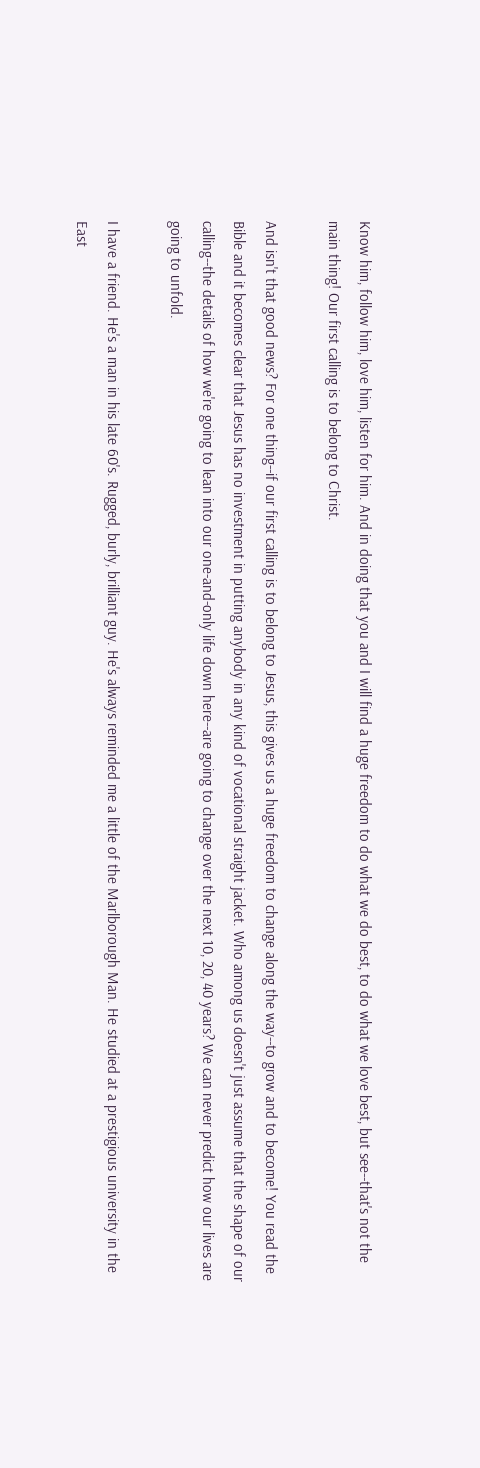Know him, follow him, love him, listen for him. And in doing that you and I will find a huge freedom to do what we do best, to do what we love best, but see--that's not the main thing! Our first calling is to belong to Christ.

And isn't that good news? For one thing--if our first calling is to belong to Jesus, this gives us a huge freedom to change along the way--to grow and to become! You read the Bible and it becomes clear that Jesus has no investment in putting anybody in any kind of vocational straight jacket. Who among us doesn't just assume that the shape of our calling--the details of how we're going to lean into our one-and-only life down here--are going to change over the next 10, 20, 40 years? We can never predict how our lives are going to unfold.

I have a friend. He's a man in his late 60's. Rugged, burly, brilliant guy. He's always reminded me a little of the Marlborough Man. He studied at a prestigious university in the East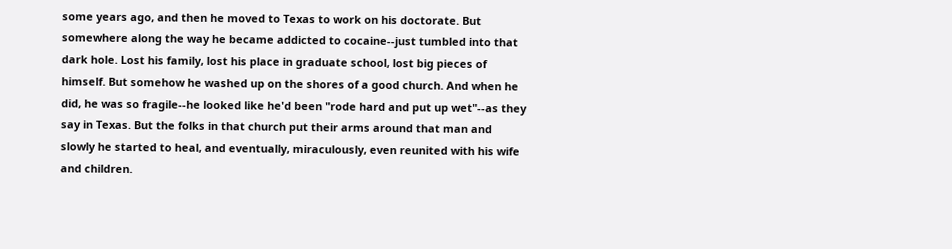some years ago, and then he moved to Texas to work on his doctorate. But somewhere along the way he became addicted to cocaine--just tumbled into that dark hole. Lost his family, lost his place in graduate school, lost big pieces of himself. But somehow he washed up on the shores of a good church. And when he did, he was so fragile--he looked like he'd been "rode hard and put up wet"--as they say in Texas. But the folks in that church put their arms around that man and slowly he started to heal, and eventually, miraculously, even reunited with his wife and children.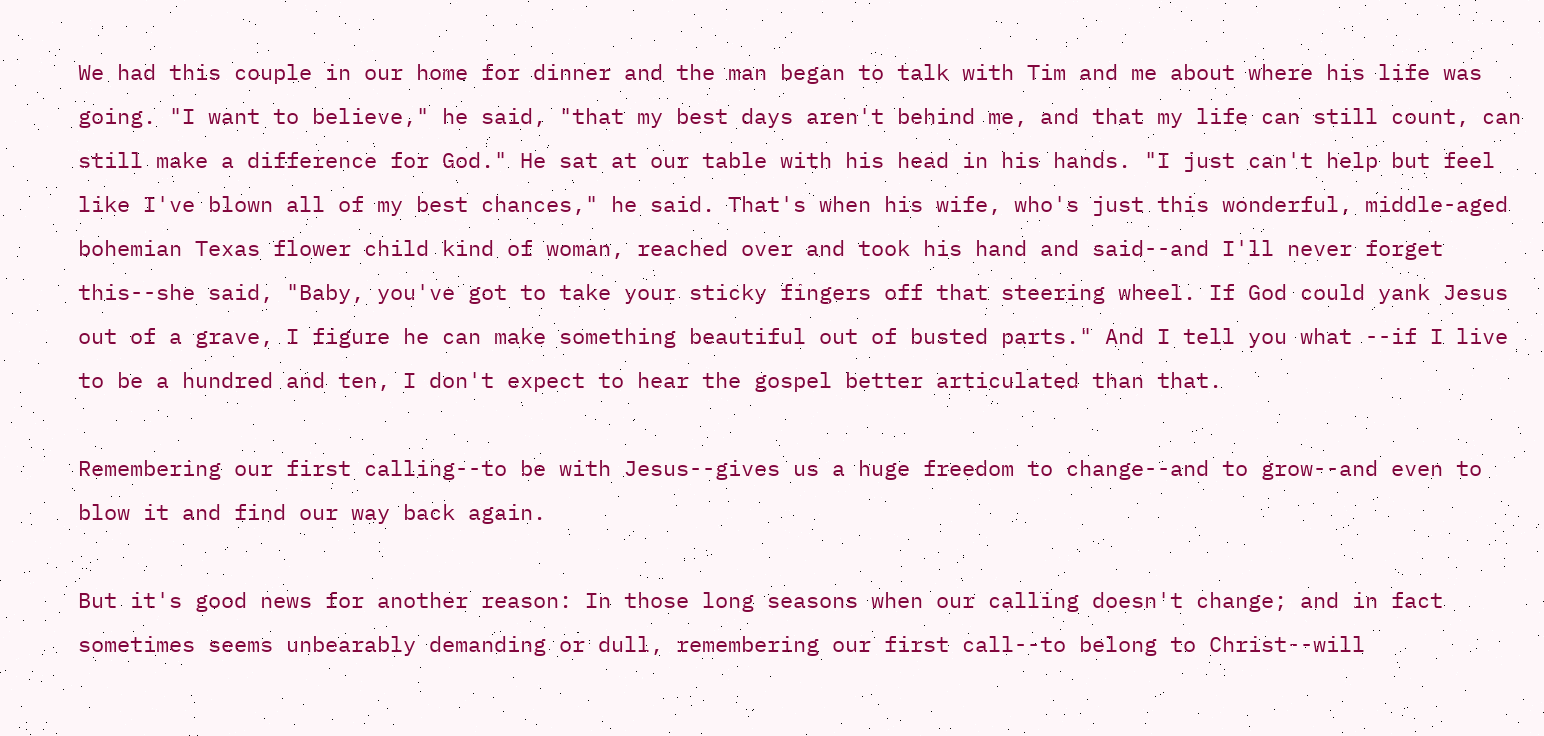We had this couple in our home for dinner and the man began to talk with Tim and me about where his life was going. "I want to believe," he said, "that my best days aren't behind me, and that my life can still count, can still make a difference for God." He sat at our table with his head in his hands. "I just can't help but feel like I've blown all of my best chances," he said. That's when his wife, who's just this wonderful, middle-aged bohemian Texas flower child kind of woman, reached over and took his hand and said--and I'll never forget this--she said, "Baby, you've got to take your sticky fingers off that steering wheel. If God could yank Jesus out of a grave, I figure he can make something beautiful out of busted parts." And I tell you what --if I live to be a hundred and ten, I don't expect to hear the gospel better articulated than that.

Remembering our first calling--to be with Jesus--gives us a huge freedom to change--and to grow--and even to blow it and find our way back again.

But it's good news for another reason: In those long seasons when our calling doesn't change; and in fact sometimes seems unbearably demanding or dull, remembering our first call--to belong to Christ--will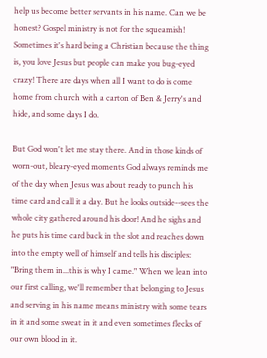help us become better servants in his name. Can we be honest? Gospel ministry is not for the squeamish! Sometimes it's hard being a Christian because the thing is, you love Jesus but people can make you bug-eyed crazy! There are days when all I want to do is come home from church with a carton of Ben & Jerry's and hide, and some days I do.

But God won't let me stay there. And in those kinds of worn-out, bleary-eyed moments God always reminds me of the day when Jesus was about ready to punch his time card and call it a day. But he looks outside--sees the whole city gathered around his door! And he sighs and he puts his time card back in the slot and reaches down into the empty well of himself and tells his disciples: "Bring them in...this is why I came." When we lean into our first calling, we'll remember that belonging to Jesus and serving in his name means ministry with some tears in it and some sweat in it and even sometimes flecks of our own blood in it.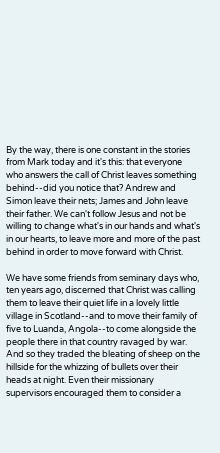By the way, there is one constant in the stories from Mark today and it's this: that everyone who answers the call of Christ leaves something behind--did you notice that? Andrew and Simon leave their nets; James and John leave their father. We can't follow Jesus and not be willing to change what's in our hands and what's in our hearts, to leave more and more of the past behind in order to move forward with Christ.

We have some friends from seminary days who, ten years ago, discerned that Christ was calling them to leave their quiet life in a lovely little village in Scotland--and to move their family of five to Luanda, Angola--to come alongside the people there in that country ravaged by war. And so they traded the bleating of sheep on the hillside for the whizzing of bullets over their heads at night. Even their missionary supervisors encouraged them to consider a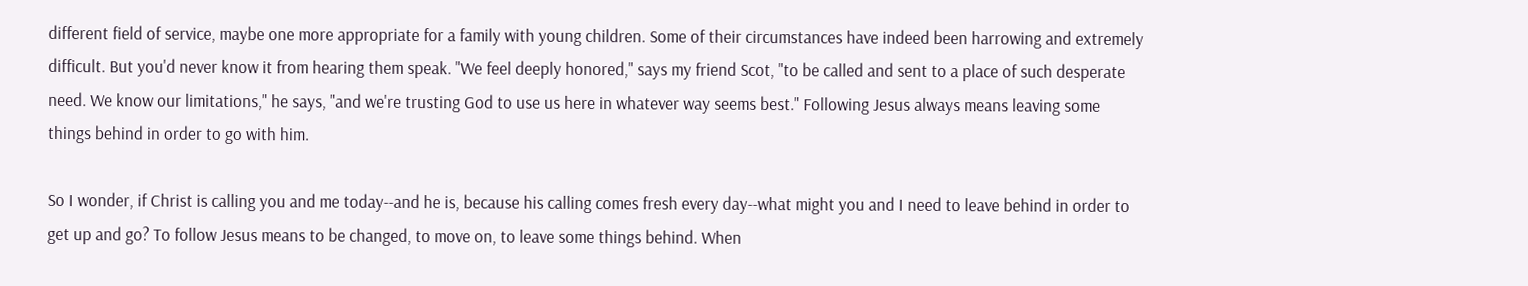different field of service, maybe one more appropriate for a family with young children. Some of their circumstances have indeed been harrowing and extremely difficult. But you'd never know it from hearing them speak. "We feel deeply honored," says my friend Scot, "to be called and sent to a place of such desperate need. We know our limitations," he says, "and we're trusting God to use us here in whatever way seems best." Following Jesus always means leaving some things behind in order to go with him.

So I wonder, if Christ is calling you and me today--and he is, because his calling comes fresh every day--what might you and I need to leave behind in order to get up and go? To follow Jesus means to be changed, to move on, to leave some things behind. When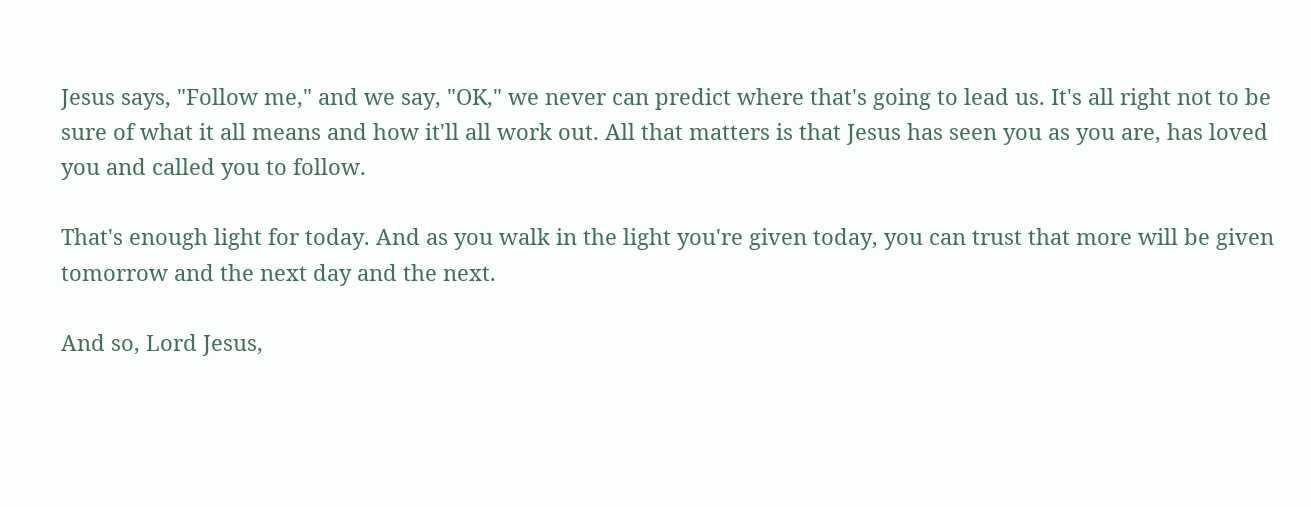Jesus says, "Follow me," and we say, "OK," we never can predict where that's going to lead us. It's all right not to be sure of what it all means and how it'll all work out. All that matters is that Jesus has seen you as you are, has loved you and called you to follow.

That's enough light for today. And as you walk in the light you're given today, you can trust that more will be given tomorrow and the next day and the next.

And so, Lord Jesus,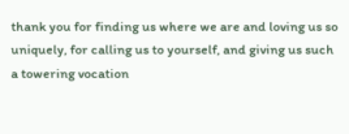thank you for finding us where we are and loving us so uniquely, for calling us to yourself, and giving us such a towering vocation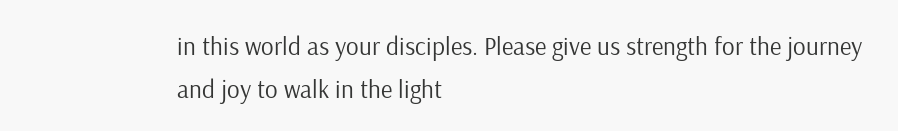in this world as your disciples. Please give us strength for the journey and joy to walk in the light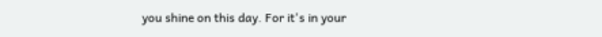you shine on this day. For it's in your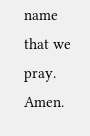name that we pray. Amen.